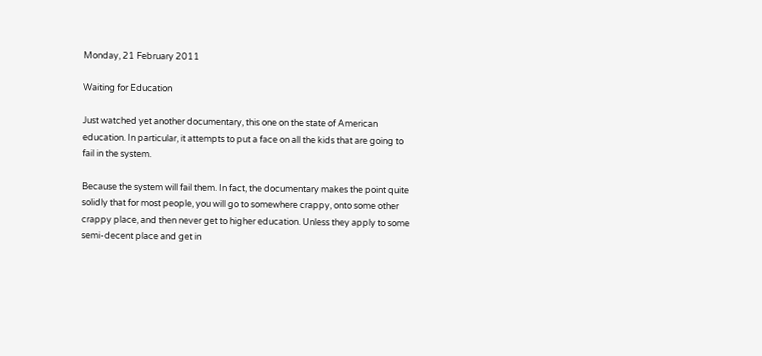Monday, 21 February 2011

Waiting for Education

Just watched yet another documentary, this one on the state of American education. In particular, it attempts to put a face on all the kids that are going to fail in the system.

Because the system will fail them. In fact, the documentary makes the point quite solidly that for most people, you will go to somewhere crappy, onto some other crappy place, and then never get to higher education. Unless they apply to some semi-decent place and get in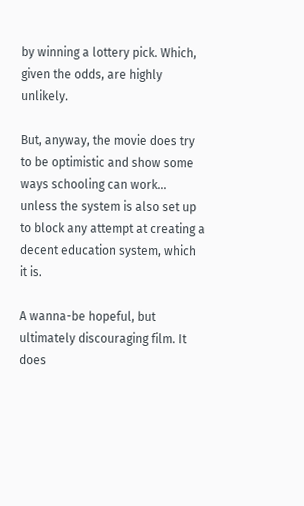by winning a lottery pick. Which, given the odds, are highly unlikely.

But, anyway, the movie does try to be optimistic and show some ways schooling can work... unless the system is also set up to block any attempt at creating a decent education system, which it is.

A wanna-be hopeful, but ultimately discouraging film. It does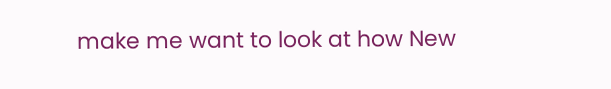make me want to look at how New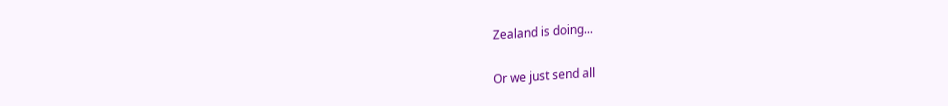Zealand is doing...

Or we just send all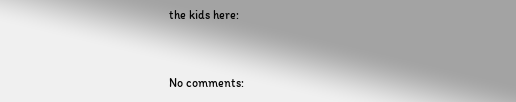the kids here:


No comments: